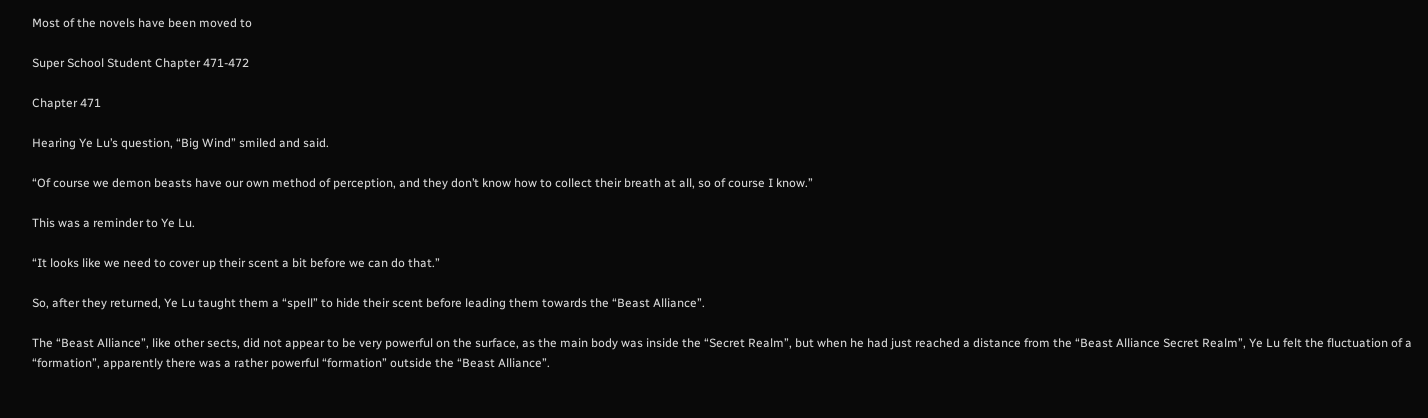Most of the novels have been moved to

Super School Student Chapter 471-472

Chapter 471

Hearing Ye Lu’s question, “Big Wind” smiled and said.

“Of course we demon beasts have our own method of perception, and they don’t know how to collect their breath at all, so of course I know.”

This was a reminder to Ye Lu.

“It looks like we need to cover up their scent a bit before we can do that.”

So, after they returned, Ye Lu taught them a “spell” to hide their scent before leading them towards the “Beast Alliance”.

The “Beast Alliance”, like other sects, did not appear to be very powerful on the surface, as the main body was inside the “Secret Realm”, but when he had just reached a distance from the “Beast Alliance Secret Realm”, Ye Lu felt the fluctuation of a “formation”, apparently there was a rather powerful “formation” outside the “Beast Alliance”.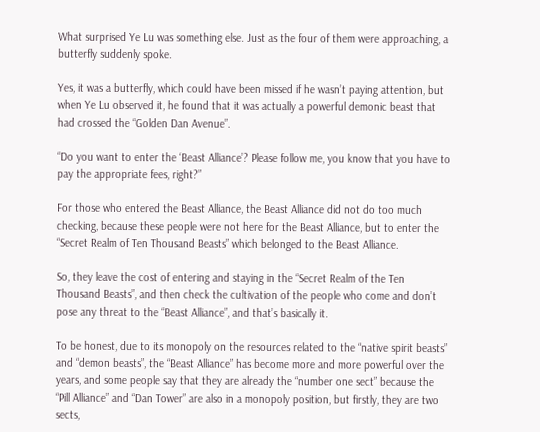What surprised Ye Lu was something else. Just as the four of them were approaching, a butterfly suddenly spoke.

Yes, it was a butterfly, which could have been missed if he wasn’t paying attention, but when Ye Lu observed it, he found that it was actually a powerful demonic beast that had crossed the “Golden Dan Avenue”.

“Do you want to enter the ‘Beast Alliance’? Please follow me, you know that you have to pay the appropriate fees, right?”

For those who entered the Beast Alliance, the Beast Alliance did not do too much checking, because these people were not here for the Beast Alliance, but to enter the “Secret Realm of Ten Thousand Beasts” which belonged to the Beast Alliance.

So, they leave the cost of entering and staying in the “Secret Realm of the Ten Thousand Beasts”, and then check the cultivation of the people who come and don’t pose any threat to the “Beast Alliance”, and that’s basically it.

To be honest, due to its monopoly on the resources related to the “native spirit beasts” and “demon beasts”, the “Beast Alliance” has become more and more powerful over the years, and some people say that they are already the “number one sect” because the “Pill Alliance” and “Dan Tower” are also in a monopoly position, but firstly, they are two sects,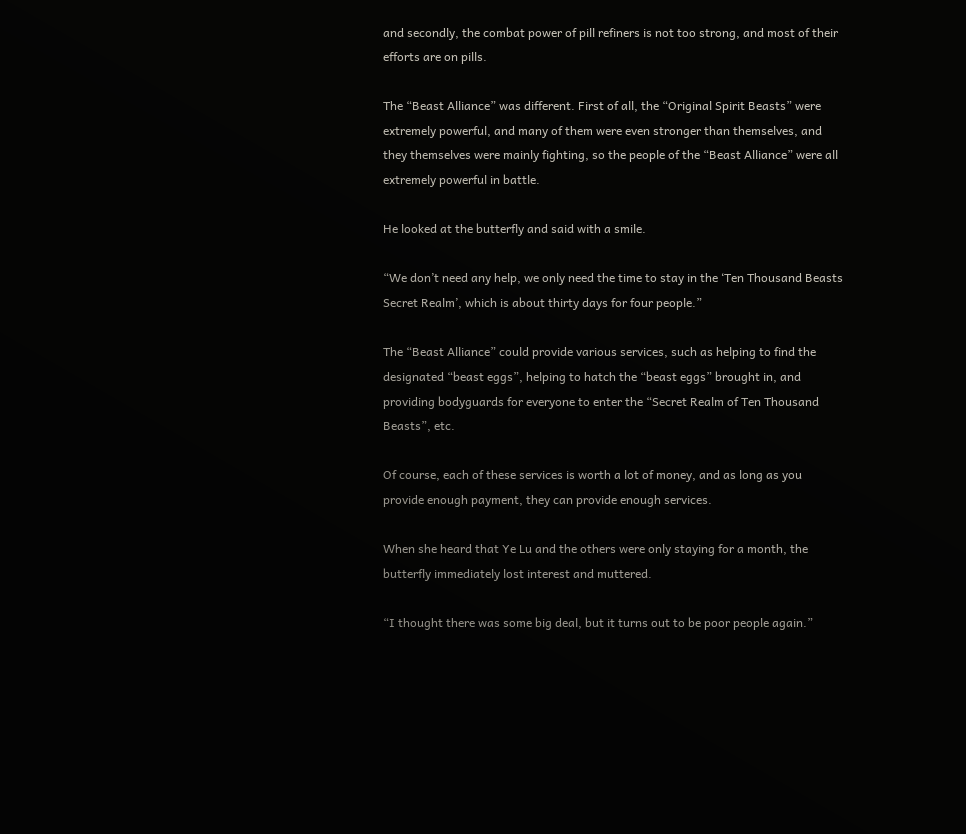and secondly, the combat power of pill refiners is not too strong, and most of their efforts are on pills.

The “Beast Alliance” was different. First of all, the “Original Spirit Beasts” were extremely powerful, and many of them were even stronger than themselves, and they themselves were mainly fighting, so the people of the “Beast Alliance” were all extremely powerful in battle.

He looked at the butterfly and said with a smile.

“We don’t need any help, we only need the time to stay in the ‘Ten Thousand Beasts Secret Realm’, which is about thirty days for four people.”

The “Beast Alliance” could provide various services, such as helping to find the designated “beast eggs”, helping to hatch the “beast eggs” brought in, and providing bodyguards for everyone to enter the “Secret Realm of Ten Thousand Beasts”, etc.

Of course, each of these services is worth a lot of money, and as long as you provide enough payment, they can provide enough services.

When she heard that Ye Lu and the others were only staying for a month, the butterfly immediately lost interest and muttered.

“I thought there was some big deal, but it turns out to be poor people again.”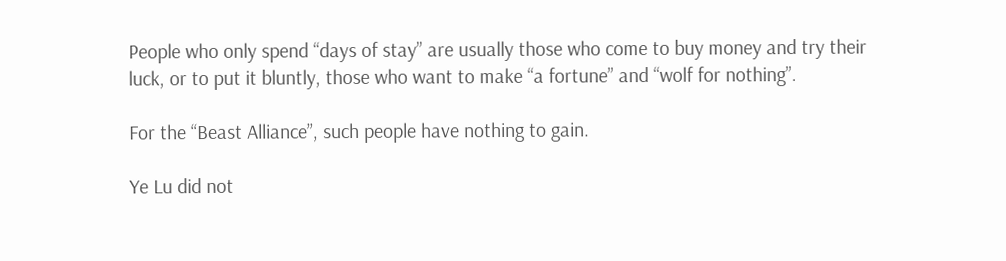People who only spend “days of stay” are usually those who come to buy money and try their luck, or to put it bluntly, those who want to make “a fortune” and “wolf for nothing”.

For the “Beast Alliance”, such people have nothing to gain.

Ye Lu did not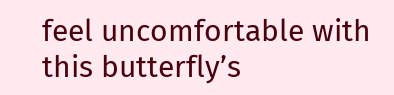feel uncomfortable with this butterfly’s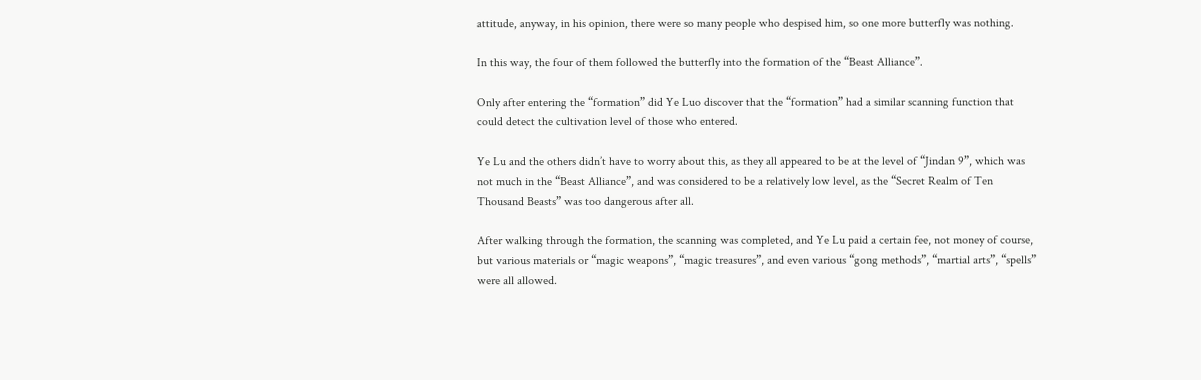attitude, anyway, in his opinion, there were so many people who despised him, so one more butterfly was nothing.

In this way, the four of them followed the butterfly into the formation of the “Beast Alliance”.

Only after entering the “formation” did Ye Luo discover that the “formation” had a similar scanning function that could detect the cultivation level of those who entered.

Ye Lu and the others didn’t have to worry about this, as they all appeared to be at the level of “Jindan 9”, which was not much in the “Beast Alliance”, and was considered to be a relatively low level, as the “Secret Realm of Ten Thousand Beasts” was too dangerous after all.

After walking through the formation, the scanning was completed, and Ye Lu paid a certain fee, not money of course, but various materials or “magic weapons”, “magic treasures”, and even various “gong methods”, “martial arts”, “spells” were all allowed.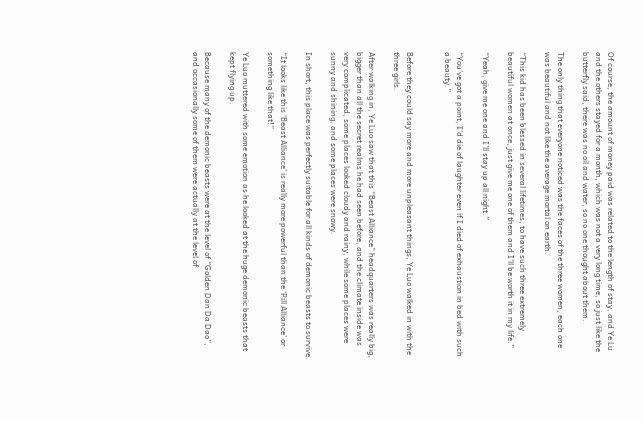Of course, the amount of money paid was related to the length of stay, and Ye Lu and the others stayed for a month, which was not a very long time, so just like the butterfly said, there was no oil and water, so no one thought about them.

The only thing that everyone noticed was the faces of the three women, each one was beautiful and not like the average mortal on earth.

“This kid has been blessed in several lifetimes, to have such three extremely beautiful women at once, just give me one of them and I’ll be worth it in my life.”

“Yeah, give me one and I’ll stay up all night.”

“You’ve got a point, I’d die of laughter even if I died of exhaustion in bed with such a beauty.”


Before they could say more and more unpleasant things, Ye Luo walked in with the three girls.

After walking in, Ye Luo saw that this “Beast Alliance” headquarters was really big, bigger than all the secret realms he had seen before, and the climate inside was very complicated, some places looked cloudy and rainy, while some places were sunny and shining, and some places were snowy.

In short, this place was perfectly suitable for all kinds of demonic beasts to survive.

“It looks like this ‘Beast Alliance’ is really more powerful than the ‘Pill Alliance’ or something like that!”

Ye Luo muttered with some emotion as he looked at the huge demonic beasts that kept flying up.

Because many of the demonic beasts were at the level of “Golden Dan Da Dao”, and occasionally some of them were actually at the level of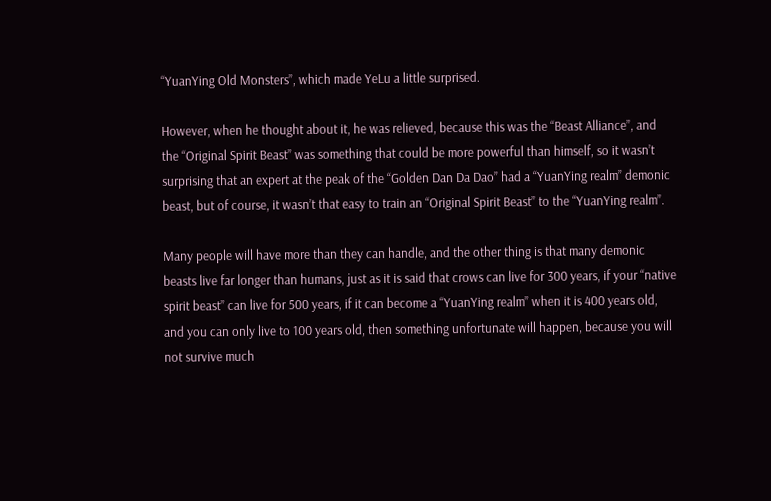“YuanYing Old Monsters”, which made YeLu a little surprised.

However, when he thought about it, he was relieved, because this was the “Beast Alliance”, and the “Original Spirit Beast” was something that could be more powerful than himself, so it wasn’t surprising that an expert at the peak of the “Golden Dan Da Dao” had a “YuanYing realm” demonic beast, but of course, it wasn’t that easy to train an “Original Spirit Beast” to the “YuanYing realm”.

Many people will have more than they can handle, and the other thing is that many demonic beasts live far longer than humans, just as it is said that crows can live for 300 years, if your “native spirit beast” can live for 500 years, if it can become a “YuanYing realm” when it is 400 years old, and you can only live to 100 years old, then something unfortunate will happen, because you will not survive much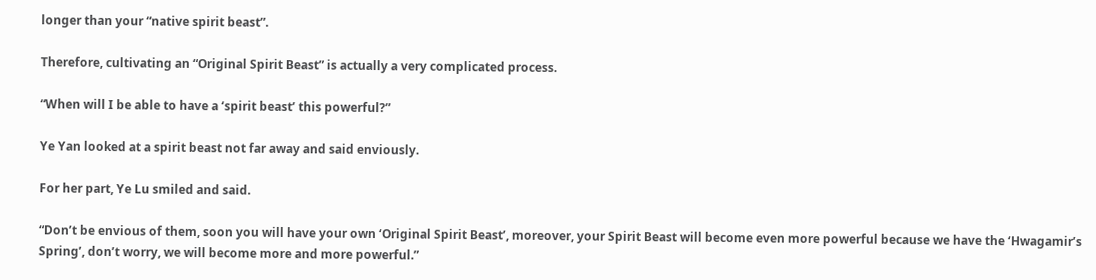longer than your “native spirit beast”.

Therefore, cultivating an “Original Spirit Beast” is actually a very complicated process.

“When will I be able to have a ‘spirit beast’ this powerful?”

Ye Yan looked at a spirit beast not far away and said enviously.

For her part, Ye Lu smiled and said.

“Don’t be envious of them, soon you will have your own ‘Original Spirit Beast’, moreover, your Spirit Beast will become even more powerful because we have the ‘Hwagamir’s Spring’, don’t worry, we will become more and more powerful.”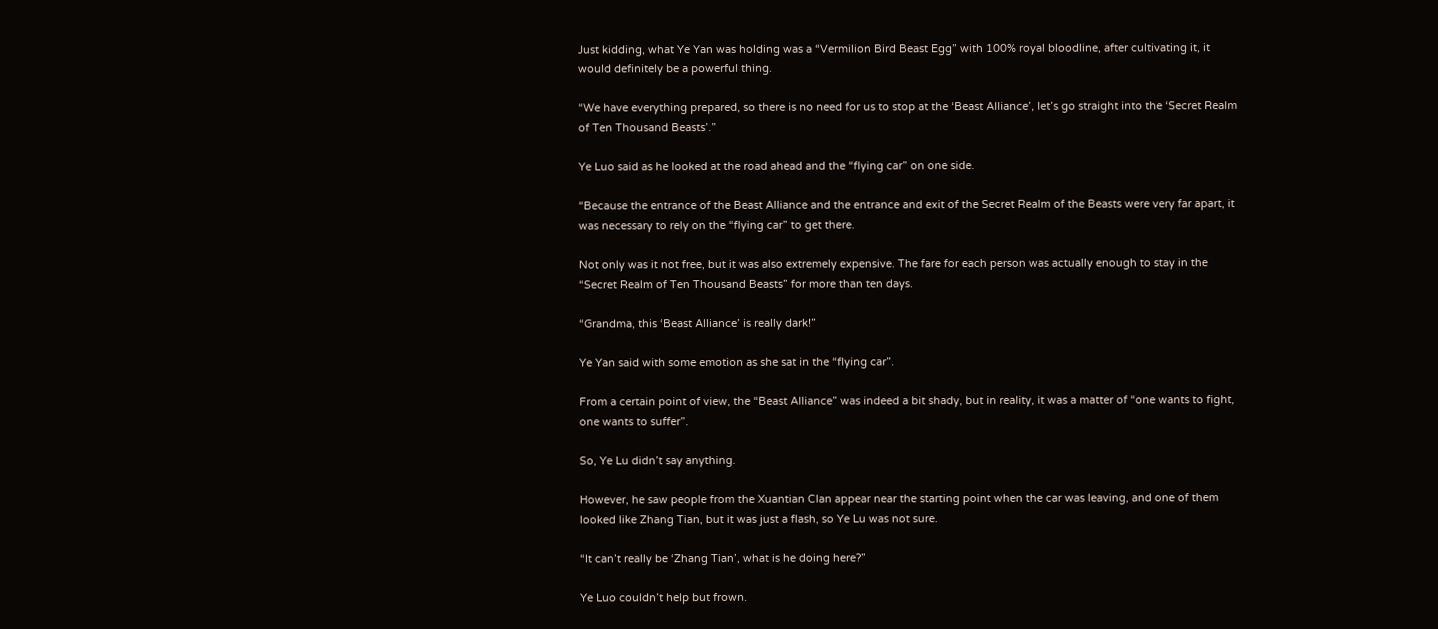Just kidding, what Ye Yan was holding was a “Vermilion Bird Beast Egg” with 100% royal bloodline, after cultivating it, it would definitely be a powerful thing.

“We have everything prepared, so there is no need for us to stop at the ‘Beast Alliance’, let’s go straight into the ‘Secret Realm of Ten Thousand Beasts’.”

Ye Luo said as he looked at the road ahead and the “flying car” on one side.

“Because the entrance of the Beast Alliance and the entrance and exit of the Secret Realm of the Beasts were very far apart, it was necessary to rely on the “flying car” to get there.

Not only was it not free, but it was also extremely expensive. The fare for each person was actually enough to stay in the “Secret Realm of Ten Thousand Beasts” for more than ten days.

“Grandma, this ‘Beast Alliance’ is really dark!”

Ye Yan said with some emotion as she sat in the “flying car”.

From a certain point of view, the “Beast Alliance” was indeed a bit shady, but in reality, it was a matter of “one wants to fight, one wants to suffer”.

So, Ye Lu didn’t say anything.

However, he saw people from the Xuantian Clan appear near the starting point when the car was leaving, and one of them looked like Zhang Tian, but it was just a flash, so Ye Lu was not sure.

“It can’t really be ‘Zhang Tian’, what is he doing here?”

Ye Luo couldn’t help but frown.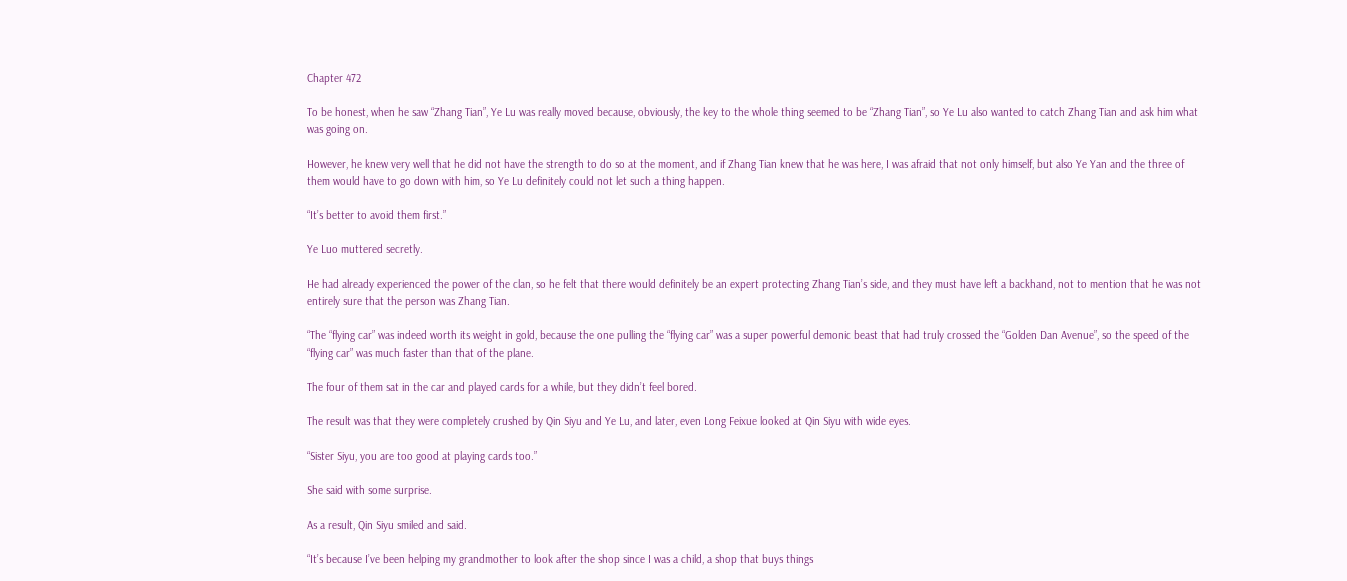Chapter 472

To be honest, when he saw “Zhang Tian”, Ye Lu was really moved because, obviously, the key to the whole thing seemed to be “Zhang Tian”, so Ye Lu also wanted to catch Zhang Tian and ask him what was going on.

However, he knew very well that he did not have the strength to do so at the moment, and if Zhang Tian knew that he was here, I was afraid that not only himself, but also Ye Yan and the three of them would have to go down with him, so Ye Lu definitely could not let such a thing happen.

“It’s better to avoid them first.”

Ye Luo muttered secretly.

He had already experienced the power of the clan, so he felt that there would definitely be an expert protecting Zhang Tian’s side, and they must have left a backhand, not to mention that he was not entirely sure that the person was Zhang Tian.

“The “flying car” was indeed worth its weight in gold, because the one pulling the “flying car” was a super powerful demonic beast that had truly crossed the “Golden Dan Avenue”, so the speed of the “flying car” was much faster than that of the plane.

The four of them sat in the car and played cards for a while, but they didn’t feel bored.

The result was that they were completely crushed by Qin Siyu and Ye Lu, and later, even Long Feixue looked at Qin Siyu with wide eyes.

“Sister Siyu, you are too good at playing cards too.”

She said with some surprise.

As a result, Qin Siyu smiled and said.

“It’s because I’ve been helping my grandmother to look after the shop since I was a child, a shop that buys things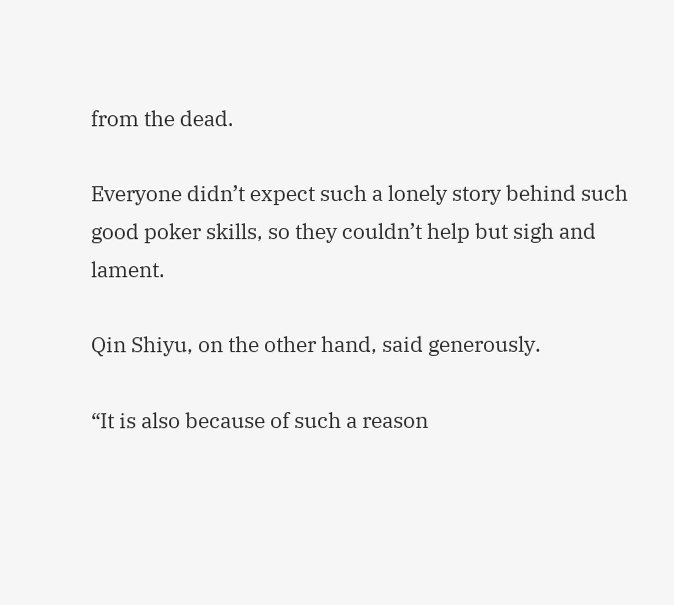from the dead.

Everyone didn’t expect such a lonely story behind such good poker skills, so they couldn’t help but sigh and lament.

Qin Shiyu, on the other hand, said generously.

“It is also because of such a reason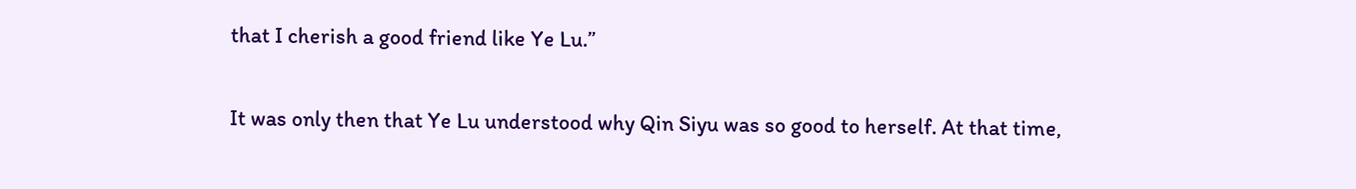that I cherish a good friend like Ye Lu.”

It was only then that Ye Lu understood why Qin Siyu was so good to herself. At that time,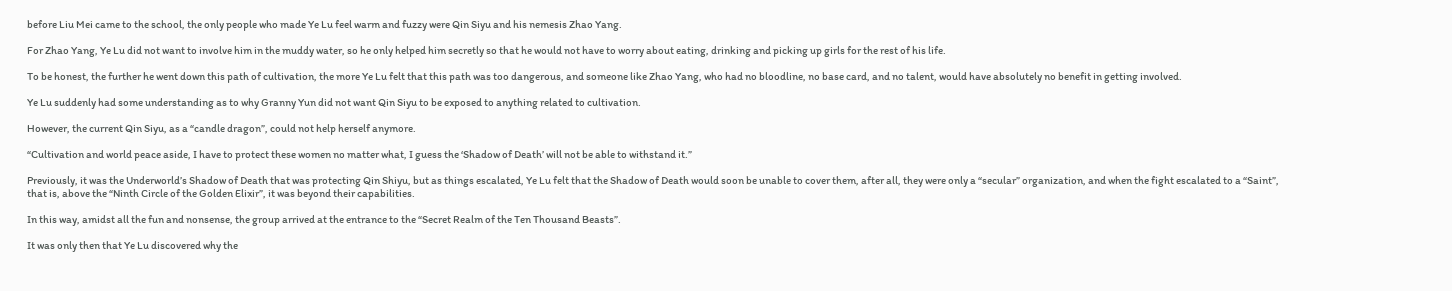before Liu Mei came to the school, the only people who made Ye Lu feel warm and fuzzy were Qin Siyu and his nemesis Zhao Yang.

For Zhao Yang, Ye Lu did not want to involve him in the muddy water, so he only helped him secretly so that he would not have to worry about eating, drinking and picking up girls for the rest of his life.

To be honest, the further he went down this path of cultivation, the more Ye Lu felt that this path was too dangerous, and someone like Zhao Yang, who had no bloodline, no base card, and no talent, would have absolutely no benefit in getting involved.

Ye Lu suddenly had some understanding as to why Granny Yun did not want Qin Siyu to be exposed to anything related to cultivation.

However, the current Qin Siyu, as a “candle dragon”, could not help herself anymore.

“Cultivation and world peace aside, I have to protect these women no matter what, I guess the ‘Shadow of Death’ will not be able to withstand it.”

Previously, it was the Underworld’s Shadow of Death that was protecting Qin Shiyu, but as things escalated, Ye Lu felt that the Shadow of Death would soon be unable to cover them, after all, they were only a “secular” organization, and when the fight escalated to a “Saint”, that is, above the “Ninth Circle of the Golden Elixir”, it was beyond their capabilities.

In this way, amidst all the fun and nonsense, the group arrived at the entrance to the “Secret Realm of the Ten Thousand Beasts”.

It was only then that Ye Lu discovered why the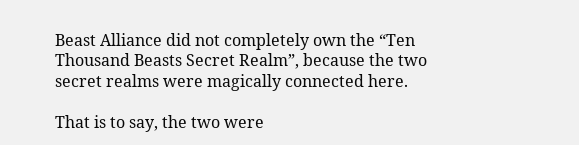Beast Alliance did not completely own the “Ten Thousand Beasts Secret Realm”, because the two secret realms were magically connected here.

That is to say, the two were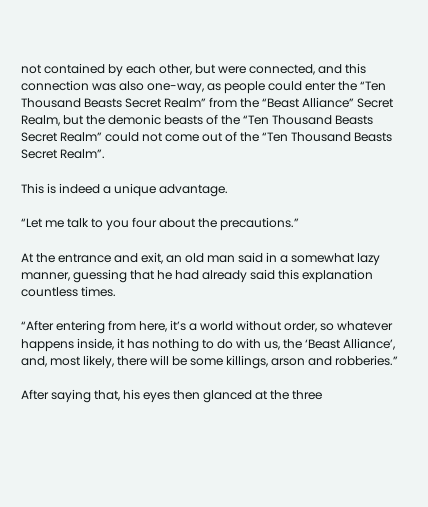not contained by each other, but were connected, and this connection was also one-way, as people could enter the “Ten Thousand Beasts Secret Realm” from the “Beast Alliance” Secret Realm, but the demonic beasts of the “Ten Thousand Beasts Secret Realm” could not come out of the “Ten Thousand Beasts Secret Realm”.

This is indeed a unique advantage.

“Let me talk to you four about the precautions.”

At the entrance and exit, an old man said in a somewhat lazy manner, guessing that he had already said this explanation countless times.

“After entering from here, it’s a world without order, so whatever happens inside, it has nothing to do with us, the ‘Beast Alliance’, and, most likely, there will be some killings, arson and robberies.”

After saying that, his eyes then glanced at the three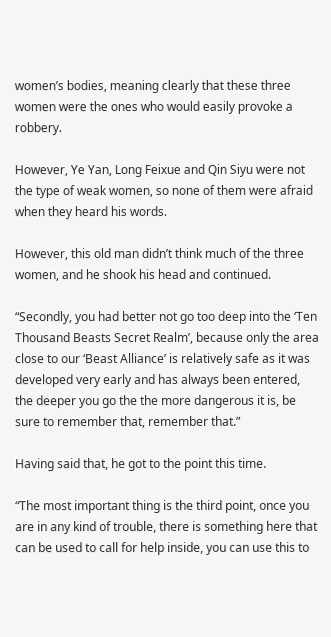women’s bodies, meaning clearly that these three women were the ones who would easily provoke a robbery.

However, Ye Yan, Long Feixue and Qin Siyu were not the type of weak women, so none of them were afraid when they heard his words.

However, this old man didn’t think much of the three women, and he shook his head and continued.

“Secondly, you had better not go too deep into the ‘Ten Thousand Beasts Secret Realm’, because only the area close to our ‘Beast Alliance’ is relatively safe as it was developed very early and has always been entered, the deeper you go the the more dangerous it is, be sure to remember that, remember that.”

Having said that, he got to the point this time.

“The most important thing is the third point, once you are in any kind of trouble, there is something here that can be used to call for help inside, you can use this to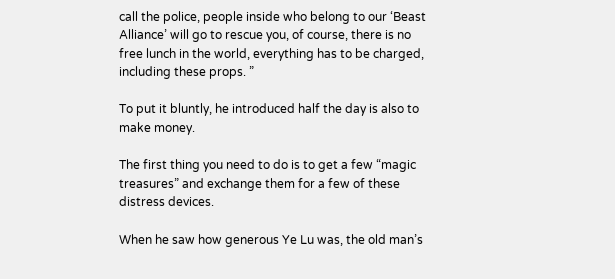call the police, people inside who belong to our ‘Beast Alliance’ will go to rescue you, of course, there is no free lunch in the world, everything has to be charged, including these props. ”

To put it bluntly, he introduced half the day is also to make money.

The first thing you need to do is to get a few “magic treasures” and exchange them for a few of these distress devices.

When he saw how generous Ye Lu was, the old man’s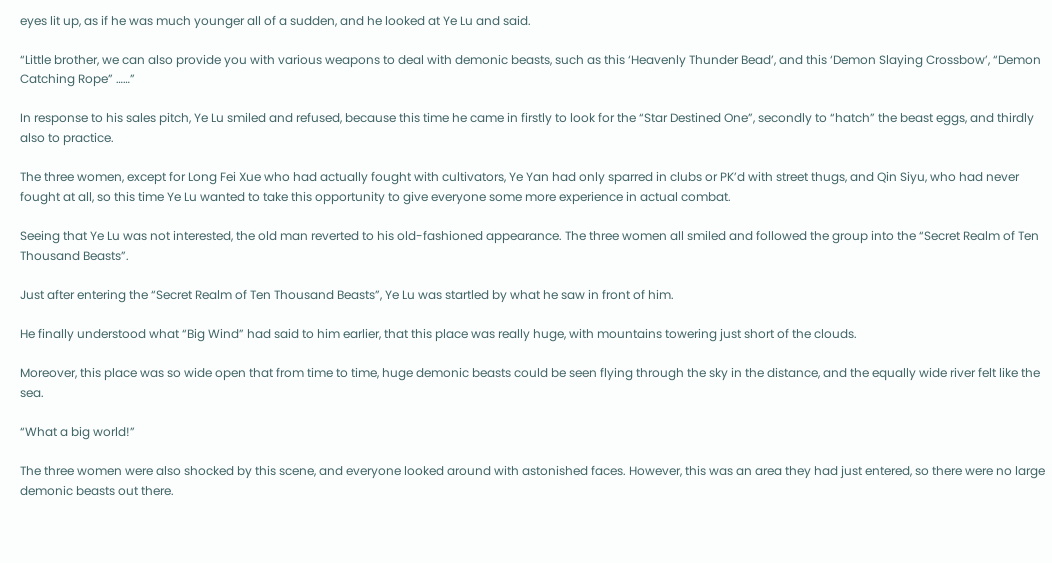eyes lit up, as if he was much younger all of a sudden, and he looked at Ye Lu and said.

“Little brother, we can also provide you with various weapons to deal with demonic beasts, such as this ‘Heavenly Thunder Bead’, and this ‘Demon Slaying Crossbow’, “Demon Catching Rope” ……”

In response to his sales pitch, Ye Lu smiled and refused, because this time he came in firstly to look for the “Star Destined One”, secondly to “hatch” the beast eggs, and thirdly also to practice.

The three women, except for Long Fei Xue who had actually fought with cultivators, Ye Yan had only sparred in clubs or PK’d with street thugs, and Qin Siyu, who had never fought at all, so this time Ye Lu wanted to take this opportunity to give everyone some more experience in actual combat.

Seeing that Ye Lu was not interested, the old man reverted to his old-fashioned appearance. The three women all smiled and followed the group into the “Secret Realm of Ten Thousand Beasts”.

Just after entering the “Secret Realm of Ten Thousand Beasts”, Ye Lu was startled by what he saw in front of him.

He finally understood what “Big Wind” had said to him earlier, that this place was really huge, with mountains towering just short of the clouds.

Moreover, this place was so wide open that from time to time, huge demonic beasts could be seen flying through the sky in the distance, and the equally wide river felt like the sea.

“What a big world!”

The three women were also shocked by this scene, and everyone looked around with astonished faces. However, this was an area they had just entered, so there were no large demonic beasts out there.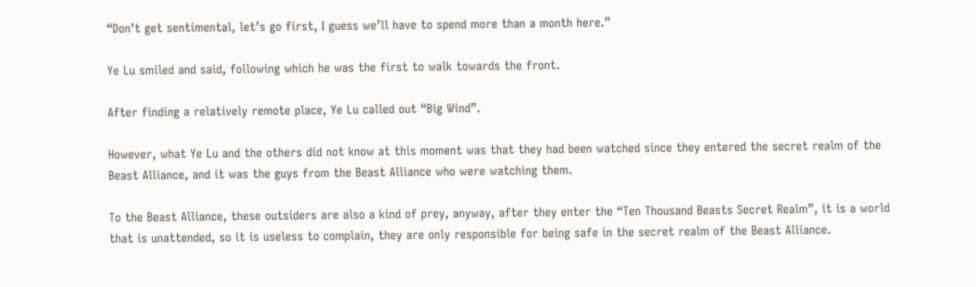“Don’t get sentimental, let’s go first, I guess we’ll have to spend more than a month here.”

Ye Lu smiled and said, following which he was the first to walk towards the front.

After finding a relatively remote place, Ye Lu called out “Big Wind”.

However, what Ye Lu and the others did not know at this moment was that they had been watched since they entered the secret realm of the Beast Alliance, and it was the guys from the Beast Alliance who were watching them.

To the Beast Alliance, these outsiders are also a kind of prey, anyway, after they enter the “Ten Thousand Beasts Secret Realm”, it is a world that is unattended, so it is useless to complain, they are only responsible for being safe in the secret realm of the Beast Alliance.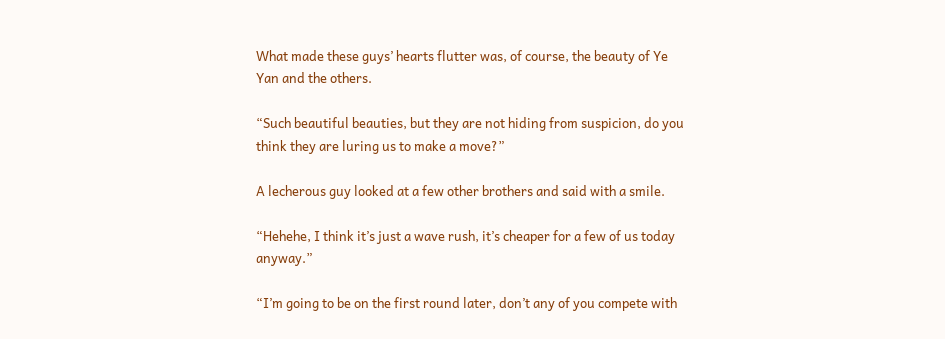What made these guys’ hearts flutter was, of course, the beauty of Ye Yan and the others.

“Such beautiful beauties, but they are not hiding from suspicion, do you think they are luring us to make a move?”

A lecherous guy looked at a few other brothers and said with a smile.

“Hehehe, I think it’s just a wave rush, it’s cheaper for a few of us today anyway.”

“I’m going to be on the first round later, don’t any of you compete with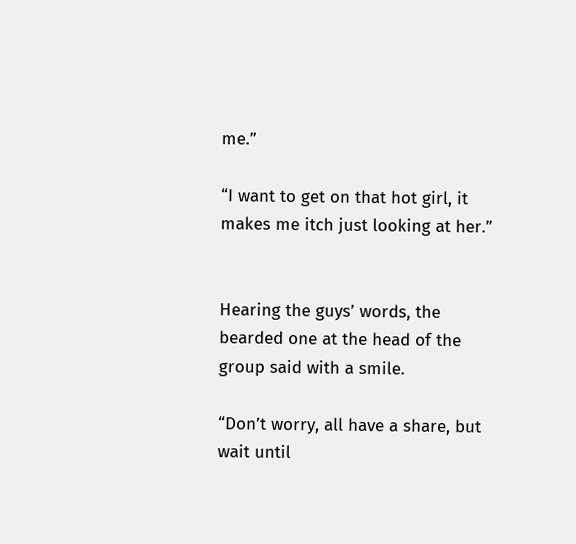me.”

“I want to get on that hot girl, it makes me itch just looking at her.”


Hearing the guys’ words, the bearded one at the head of the group said with a smile.

“Don’t worry, all have a share, but wait until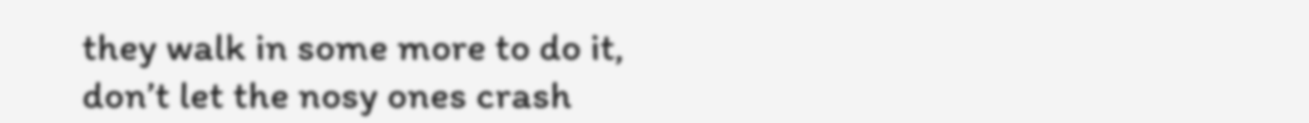they walk in some more to do it, don’t let the nosy ones crash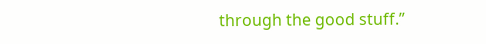through the good stuff.”